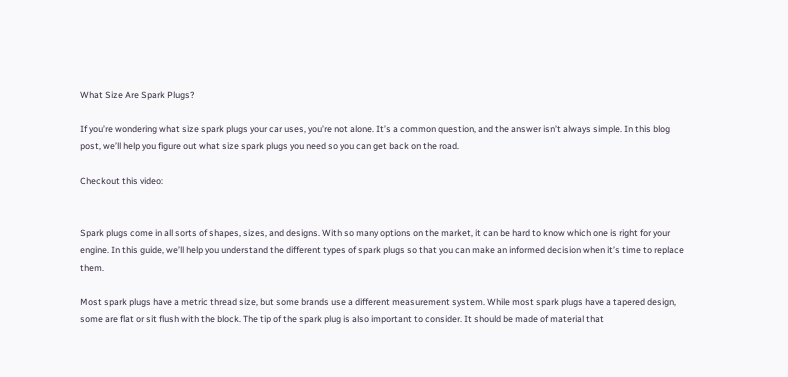What Size Are Spark Plugs?

If you’re wondering what size spark plugs your car uses, you’re not alone. It’s a common question, and the answer isn’t always simple. In this blog post, we’ll help you figure out what size spark plugs you need so you can get back on the road.

Checkout this video:


Spark plugs come in all sorts of shapes, sizes, and designs. With so many options on the market, it can be hard to know which one is right for your engine. In this guide, we’ll help you understand the different types of spark plugs so that you can make an informed decision when it’s time to replace them.

Most spark plugs have a metric thread size, but some brands use a different measurement system. While most spark plugs have a tapered design, some are flat or sit flush with the block. The tip of the spark plug is also important to consider. It should be made of material that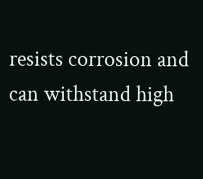resists corrosion and can withstand high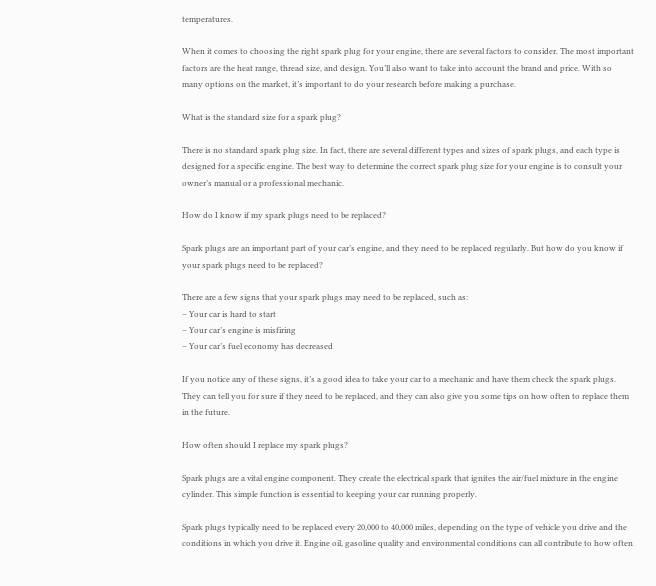temperatures.

When it comes to choosing the right spark plug for your engine, there are several factors to consider. The most important factors are the heat range, thread size, and design. You’ll also want to take into account the brand and price. With so many options on the market, it’s important to do your research before making a purchase.

What is the standard size for a spark plug?

There is no standard spark plug size. In fact, there are several different types and sizes of spark plugs, and each type is designed for a specific engine. The best way to determine the correct spark plug size for your engine is to consult your owner’s manual or a professional mechanic.

How do I know if my spark plugs need to be replaced?

Spark plugs are an important part of your car’s engine, and they need to be replaced regularly. But how do you know if your spark plugs need to be replaced?

There are a few signs that your spark plugs may need to be replaced, such as:
– Your car is hard to start
– Your car’s engine is misfiring
– Your car’s fuel economy has decreased

If you notice any of these signs, it’s a good idea to take your car to a mechanic and have them check the spark plugs. They can tell you for sure if they need to be replaced, and they can also give you some tips on how often to replace them in the future.

How often should I replace my spark plugs?

Spark plugs are a vital engine component. They create the electrical spark that ignites the air/fuel mixture in the engine cylinder. This simple function is essential to keeping your car running properly.

Spark plugs typically need to be replaced every 20,000 to 40,000 miles, depending on the type of vehicle you drive and the conditions in which you drive it. Engine oil, gasoline quality and environmental conditions can all contribute to how often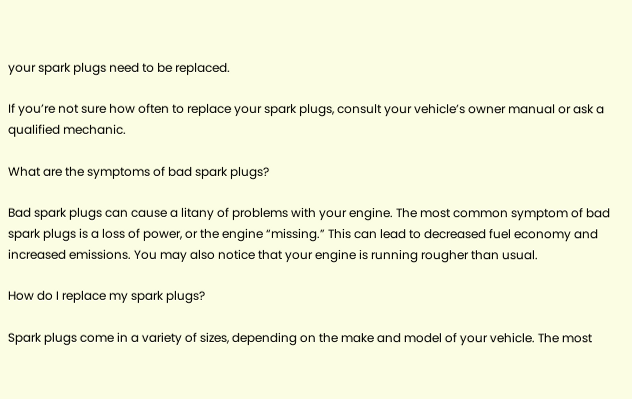your spark plugs need to be replaced.

If you’re not sure how often to replace your spark plugs, consult your vehicle’s owner manual or ask a qualified mechanic.

What are the symptoms of bad spark plugs?

Bad spark plugs can cause a litany of problems with your engine. The most common symptom of bad spark plugs is a loss of power, or the engine “missing.” This can lead to decreased fuel economy and increased emissions. You may also notice that your engine is running rougher than usual.

How do I replace my spark plugs?

Spark plugs come in a variety of sizes, depending on the make and model of your vehicle. The most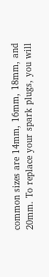common sizes are 14mm, 16mm, 18mm, and 20mm. To replace your spark plugs, you will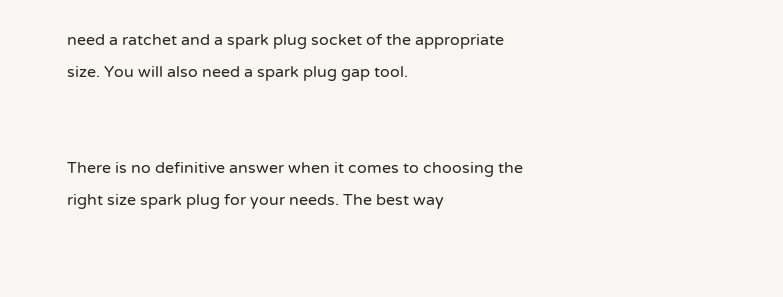need a ratchet and a spark plug socket of the appropriate size. You will also need a spark plug gap tool.


There is no definitive answer when it comes to choosing the right size spark plug for your needs. The best way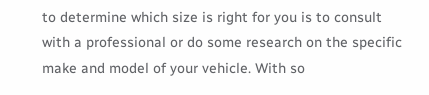to determine which size is right for you is to consult with a professional or do some research on the specific make and model of your vehicle. With so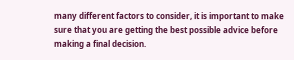many different factors to consider, it is important to make sure that you are getting the best possible advice before making a final decision.